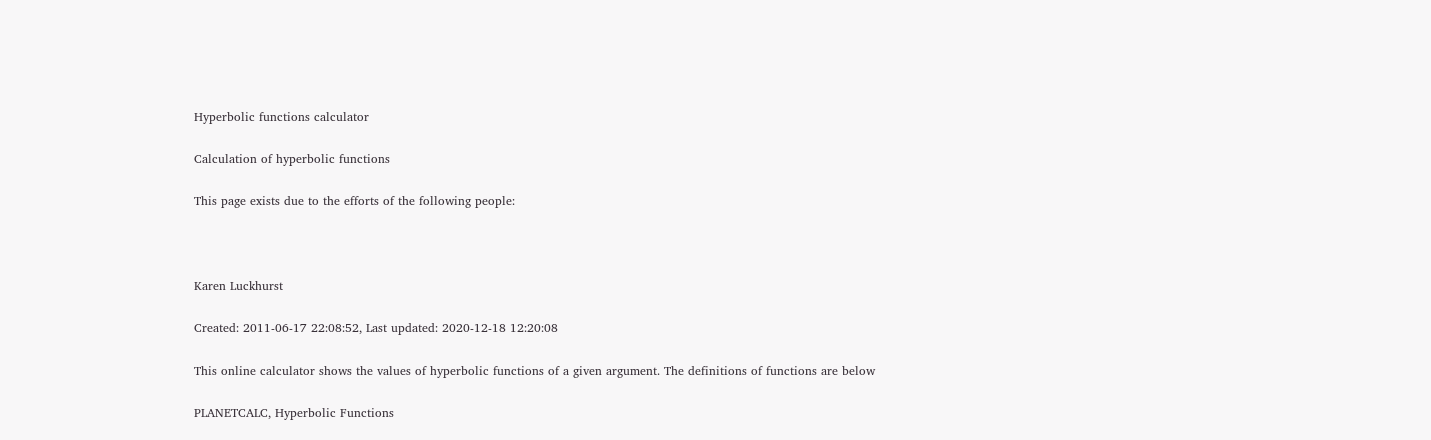Hyperbolic functions calculator

Calculation of hyperbolic functions

This page exists due to the efforts of the following people:



Karen Luckhurst

Created: 2011-06-17 22:08:52, Last updated: 2020-12-18 12:20:08

This online calculator shows the values of hyperbolic functions of a given argument. The definitions of functions are below

PLANETCALC, Hyperbolic Functions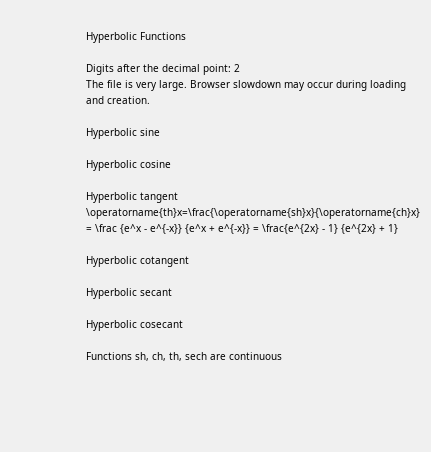Hyperbolic Functions

Digits after the decimal point: 2
The file is very large. Browser slowdown may occur during loading and creation.

Hyperbolic sine

Hyperbolic cosine

Hyperbolic tangent
\operatorname{th}x=\frac{\operatorname{sh}x}{\operatorname{ch}x} = \frac {e^x - e^{-x}} {e^x + e^{-x}} = \frac{e^{2x} - 1} {e^{2x} + 1}

Hyperbolic cotangent

Hyperbolic secant

Hyperbolic cosecant

Functions sh, ch, th, sech are continuous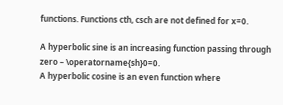functions. Functions cth, csch are not defined for x=0.

A hyperbolic sine is an increasing function passing through zero – \operatorname{sh}0=0.
A hyperbolic cosine is an even function where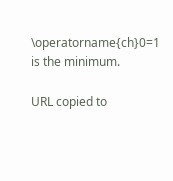\operatorname{ch}0=1 is the minimum.

URL copied to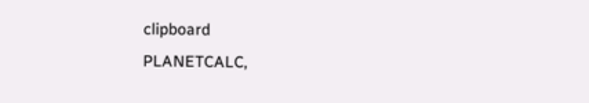clipboard
PLANETCALC,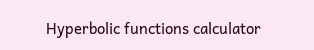Hyperbolic functions calculator